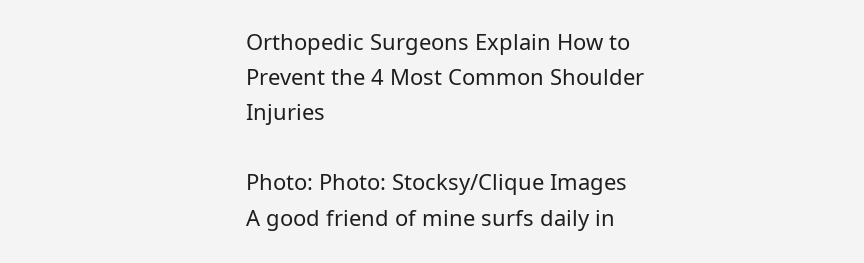Orthopedic Surgeons Explain How to Prevent the 4 Most Common Shoulder Injuries

Photo: Photo: Stocksy/Clique Images
A good friend of mine surfs daily in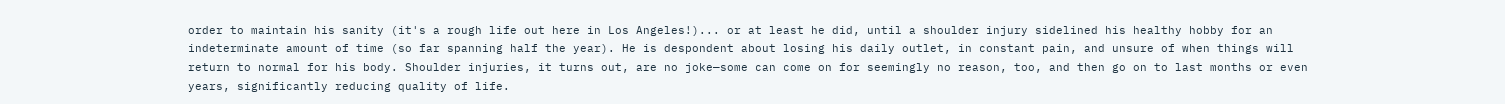order to maintain his sanity (it's a rough life out here in Los Angeles!)... or at least he did, until a shoulder injury sidelined his healthy hobby for an indeterminate amount of time (so far spanning half the year). He is despondent about losing his daily outlet, in constant pain, and unsure of when things will return to normal for his body. Shoulder injuries, it turns out, are no joke—some can come on for seemingly no reason, too, and then go on to last months or even years, significantly reducing quality of life.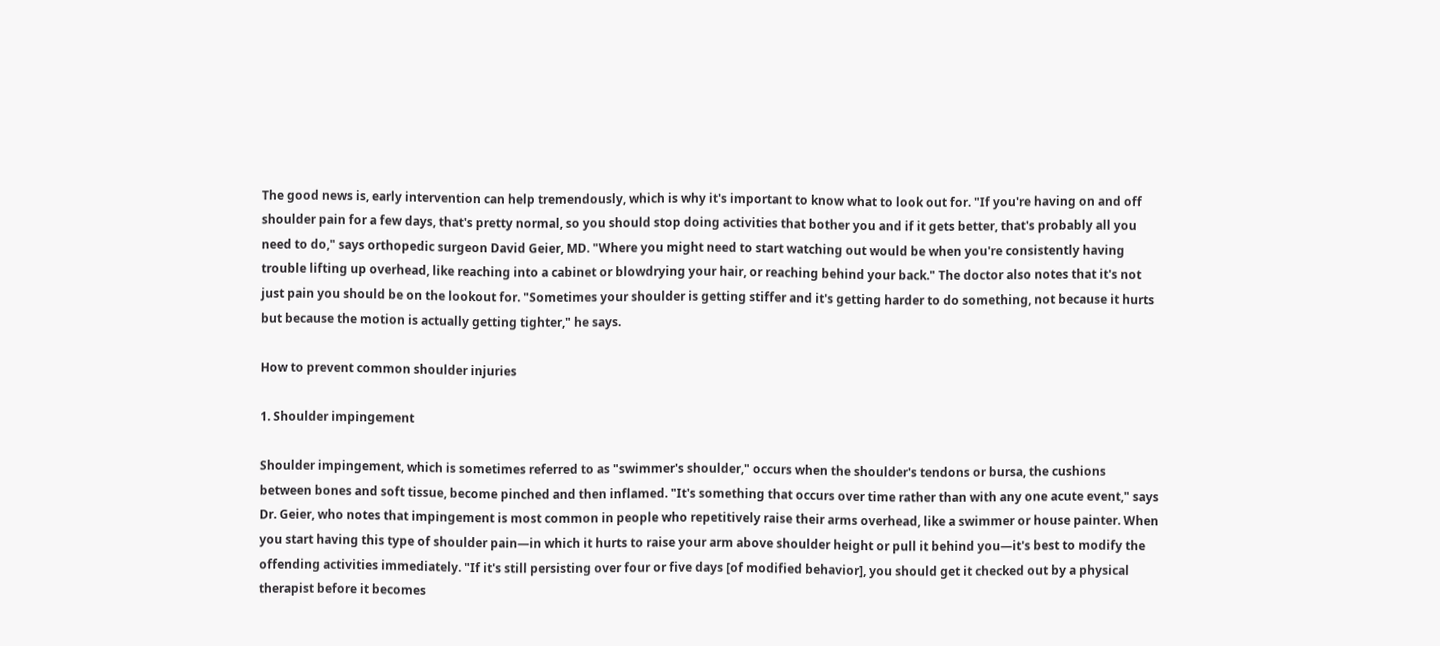The good news is, early intervention can help tremendously, which is why it's important to know what to look out for. "If you're having on and off shoulder pain for a few days, that's pretty normal, so you should stop doing activities that bother you and if it gets better, that's probably all you need to do," says orthopedic surgeon David Geier, MD. "Where you might need to start watching out would be when you're consistently having trouble lifting up overhead, like reaching into a cabinet or blowdrying your hair, or reaching behind your back." The doctor also notes that it's not just pain you should be on the lookout for. "Sometimes your shoulder is getting stiffer and it's getting harder to do something, not because it hurts but because the motion is actually getting tighter," he says.

How to prevent common shoulder injuries

1. Shoulder impingement

Shoulder impingement, which is sometimes referred to as "swimmer's shoulder," occurs when the shoulder's tendons or bursa, the cushions between bones and soft tissue, become pinched and then inflamed. "It's something that occurs over time rather than with any one acute event," says Dr. Geier, who notes that impingement is most common in people who repetitively raise their arms overhead, like a swimmer or house painter. When you start having this type of shoulder pain—in which it hurts to raise your arm above shoulder height or pull it behind you—it's best to modify the offending activities immediately. "If it's still persisting over four or five days [of modified behavior], you should get it checked out by a physical therapist before it becomes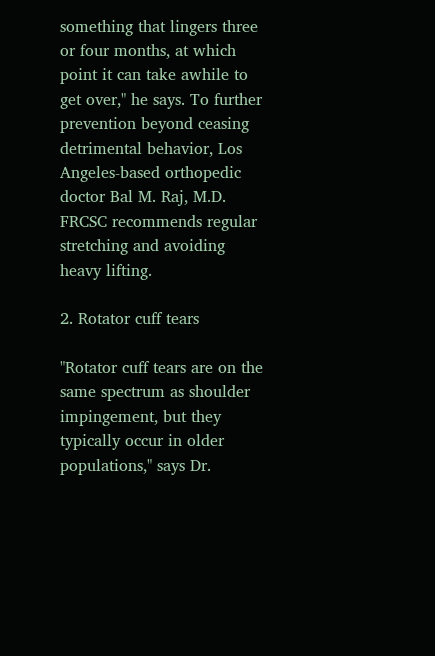something that lingers three or four months, at which point it can take awhile to get over," he says. To further prevention beyond ceasing detrimental behavior, Los Angeles-based orthopedic doctor Bal M. Raj, M.D. FRCSC recommends regular stretching and avoiding heavy lifting.

2. Rotator cuff tears

"Rotator cuff tears are on the same spectrum as shoulder impingement, but they typically occur in older populations," says Dr.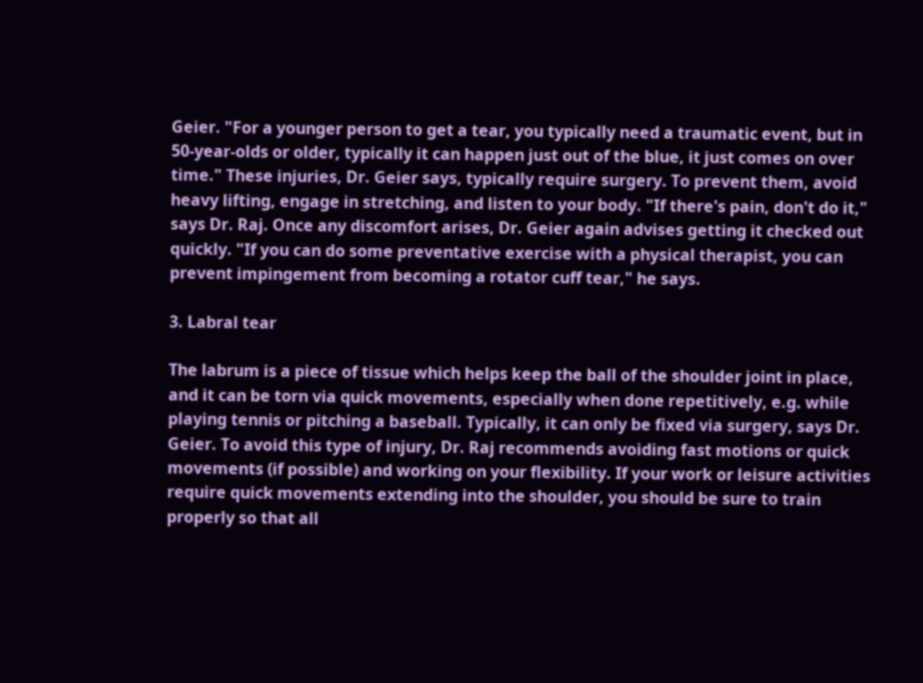Geier. "For a younger person to get a tear, you typically need a traumatic event, but in 50-year-olds or older, typically it can happen just out of the blue, it just comes on over time." These injuries, Dr. Geier says, typically require surgery. To prevent them, avoid heavy lifting, engage in stretching, and listen to your body. "If there's pain, don't do it," says Dr. Raj. Once any discomfort arises, Dr. Geier again advises getting it checked out quickly. "If you can do some preventative exercise with a physical therapist, you can prevent impingement from becoming a rotator cuff tear," he says.

3. Labral tear

The labrum is a piece of tissue which helps keep the ball of the shoulder joint in place, and it can be torn via quick movements, especially when done repetitively, e.g. while playing tennis or pitching a baseball. Typically, it can only be fixed via surgery, says Dr. Geier. To avoid this type of injury, Dr. Raj recommends avoiding fast motions or quick movements (if possible) and working on your flexibility. If your work or leisure activities require quick movements extending into the shoulder, you should be sure to train properly so that all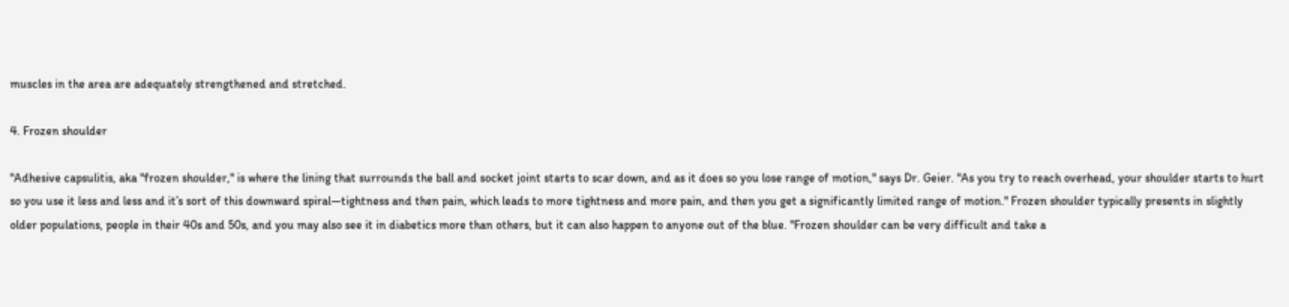muscles in the area are adequately strengthened and stretched.

4. Frozen shoulder

"Adhesive capsulitis, aka "frozen shoulder," is where the lining that surrounds the ball and socket joint starts to scar down, and as it does so you lose range of motion," says Dr. Geier. "As you try to reach overhead, your shoulder starts to hurt so you use it less and less and it’s sort of this downward spiral—tightness and then pain, which leads to more tightness and more pain, and then you get a significantly limited range of motion." Frozen shoulder typically presents in slightly older populations, people in their 40s and 50s, and you may also see it in diabetics more than others, but it can also happen to anyone out of the blue. "Frozen shoulder can be very difficult and take a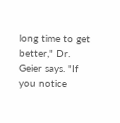long time to get better," Dr. Geier says. "If you notice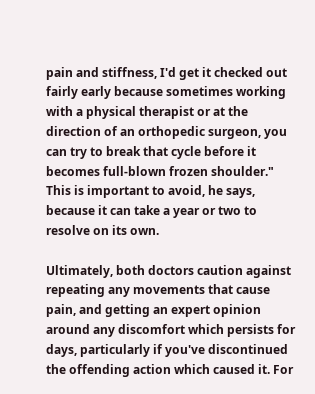pain and stiffness, I'd get it checked out fairly early because sometimes working with a physical therapist or at the direction of an orthopedic surgeon, you can try to break that cycle before it becomes full-blown frozen shoulder." This is important to avoid, he says, because it can take a year or two to resolve on its own.

Ultimately, both doctors caution against repeating any movements that cause pain, and getting an expert opinion around any discomfort which persists for days, particularly if you've discontinued the offending action which caused it. For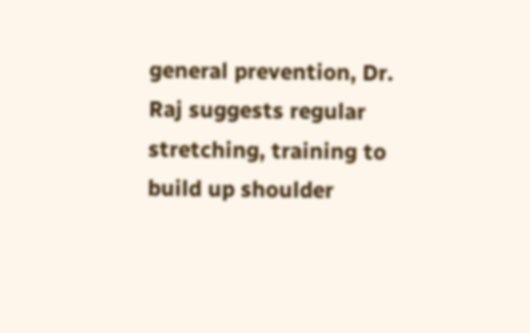general prevention, Dr. Raj suggests regular stretching, training to build up shoulder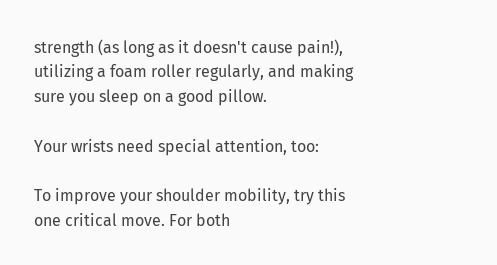strength (as long as it doesn't cause pain!), utilizing a foam roller regularly, and making sure you sleep on a good pillow.

Your wrists need special attention, too:

To improve your shoulder mobility, try this one critical move. For both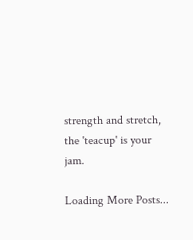strength and stretch, the 'teacup' is your jam.

Loading More Posts...